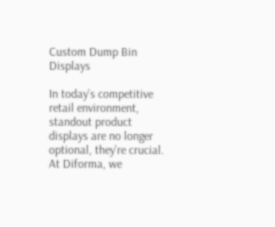Custom Dump Bin Displays

In today’s competitive retail environment, standout product displays are no longer optional, they’re crucial. At Diforma, we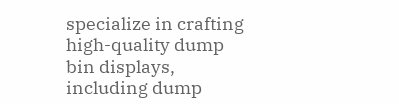specialize in crafting high-quality dump bin displays, including dump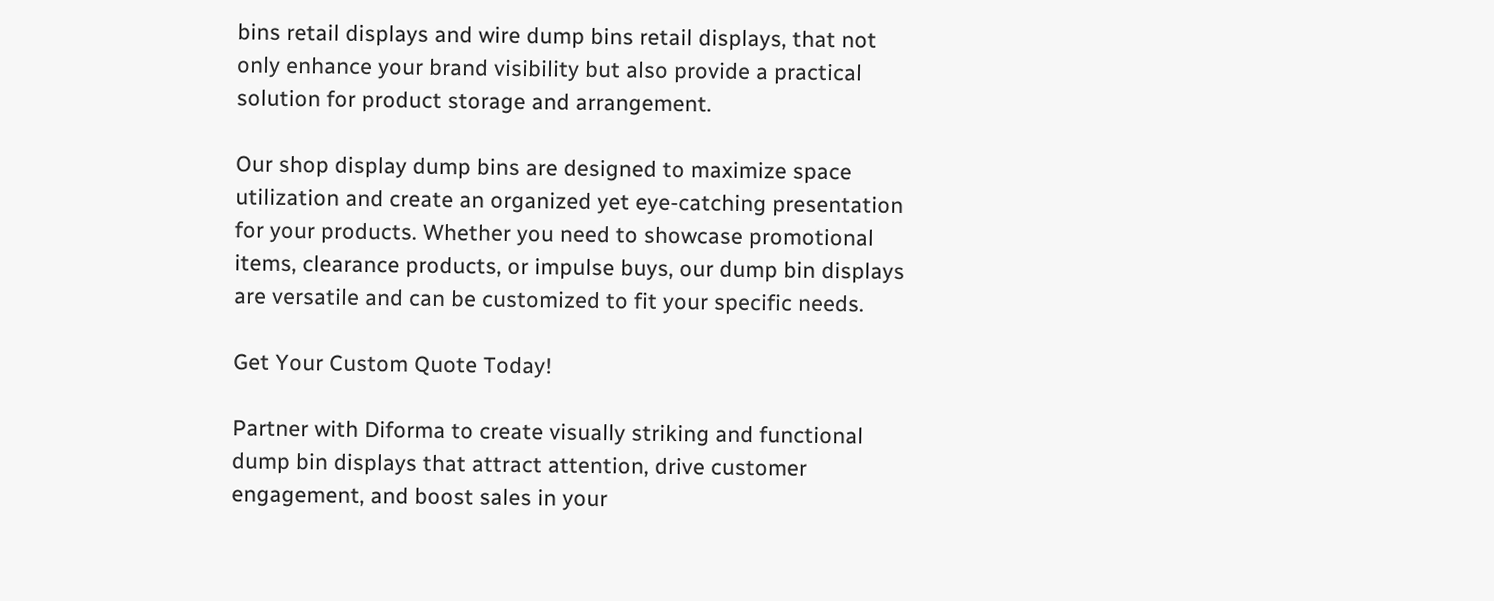bins retail displays and wire dump bins retail displays, that not only enhance your brand visibility but also provide a practical solution for product storage and arrangement.

Our shop display dump bins are designed to maximize space utilization and create an organized yet eye-catching presentation for your products. Whether you need to showcase promotional items, clearance products, or impulse buys, our dump bin displays are versatile and can be customized to fit your specific needs.

Get Your Custom Quote Today!

Partner with Diforma to create visually striking and functional dump bin displays that attract attention, drive customer engagement, and boost sales in your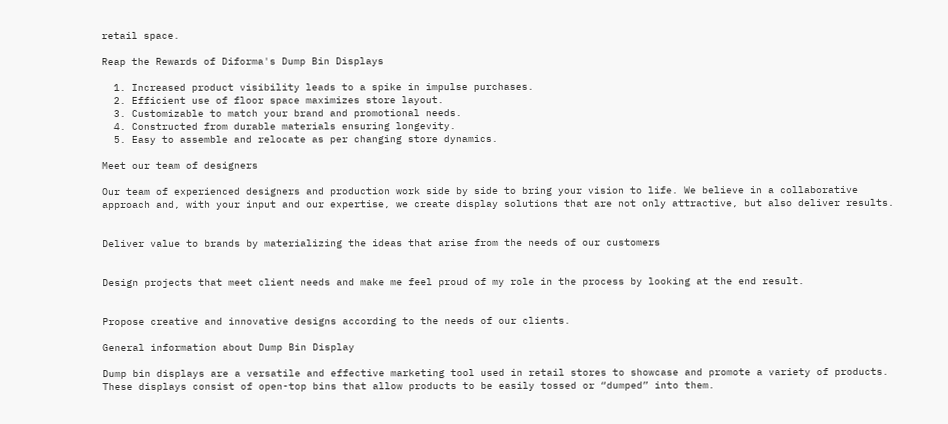retail space.

Reap the Rewards of Diforma's Dump Bin Displays

  1. Increased product visibility leads to a spike in impulse purchases.
  2. Efficient use of floor space maximizes store layout.
  3. Customizable to match your brand and promotional needs.
  4. Constructed from durable materials ensuring longevity.
  5. Easy to assemble and relocate as per changing store dynamics.

Meet our team of designers

Our team of experienced designers and production work side by side to bring your vision to life. We believe in a collaborative approach and, with your input and our expertise, we create display solutions that are not only attractive, but also deliver results.


Deliver value to brands by materializing the ideas that arise from the needs of our customers


Design projects that meet client needs and make me feel proud of my role in the process by looking at the end result.


Propose creative and innovative designs according to the needs of our clients.

General information about Dump Bin Display

Dump bin displays are a versatile and effective marketing tool used in retail stores to showcase and promote a variety of products. These displays consist of open-top bins that allow products to be easily tossed or “dumped” into them.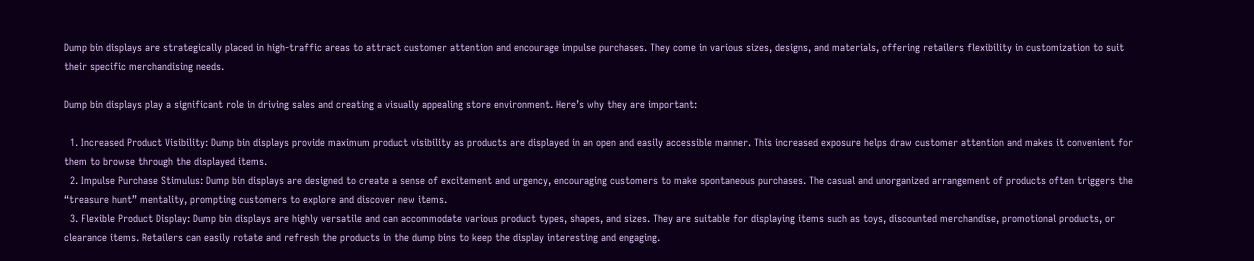Dump bin displays are strategically placed in high-traffic areas to attract customer attention and encourage impulse purchases. They come in various sizes, designs, and materials, offering retailers flexibility in customization to suit their specific merchandising needs.

Dump bin displays play a significant role in driving sales and creating a visually appealing store environment. Here’s why they are important:

  1. Increased Product Visibility: Dump bin displays provide maximum product visibility as products are displayed in an open and easily accessible manner. This increased exposure helps draw customer attention and makes it convenient for them to browse through the displayed items.
  2. Impulse Purchase Stimulus: Dump bin displays are designed to create a sense of excitement and urgency, encouraging customers to make spontaneous purchases. The casual and unorganized arrangement of products often triggers the “treasure hunt” mentality, prompting customers to explore and discover new items.
  3. Flexible Product Display: Dump bin displays are highly versatile and can accommodate various product types, shapes, and sizes. They are suitable for displaying items such as toys, discounted merchandise, promotional products, or clearance items. Retailers can easily rotate and refresh the products in the dump bins to keep the display interesting and engaging.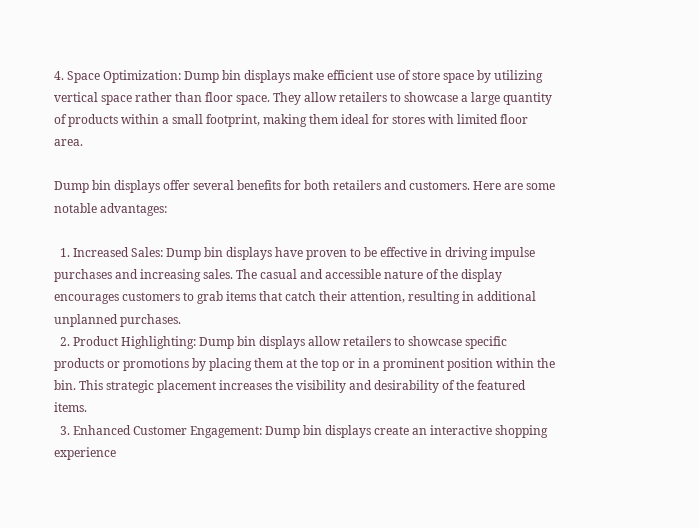4. Space Optimization: Dump bin displays make efficient use of store space by utilizing vertical space rather than floor space. They allow retailers to showcase a large quantity of products within a small footprint, making them ideal for stores with limited floor area.

Dump bin displays offer several benefits for both retailers and customers. Here are some notable advantages:

  1. Increased Sales: Dump bin displays have proven to be effective in driving impulse purchases and increasing sales. The casual and accessible nature of the display encourages customers to grab items that catch their attention, resulting in additional unplanned purchases.
  2. Product Highlighting: Dump bin displays allow retailers to showcase specific products or promotions by placing them at the top or in a prominent position within the bin. This strategic placement increases the visibility and desirability of the featured items.
  3. Enhanced Customer Engagement: Dump bin displays create an interactive shopping experience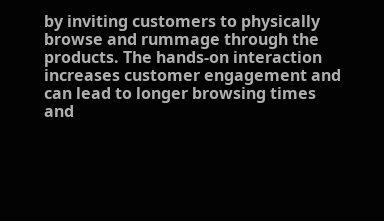by inviting customers to physically browse and rummage through the products. The hands-on interaction increases customer engagement and can lead to longer browsing times and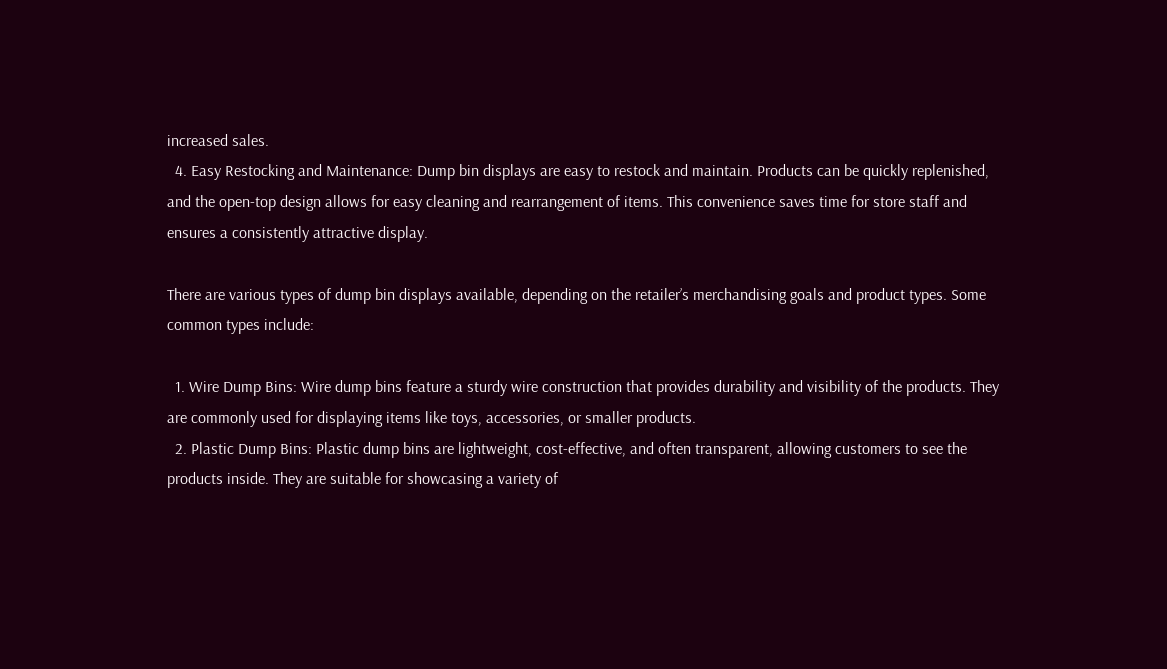increased sales.
  4. Easy Restocking and Maintenance: Dump bin displays are easy to restock and maintain. Products can be quickly replenished, and the open-top design allows for easy cleaning and rearrangement of items. This convenience saves time for store staff and ensures a consistently attractive display.

There are various types of dump bin displays available, depending on the retailer’s merchandising goals and product types. Some common types include:

  1. Wire Dump Bins: Wire dump bins feature a sturdy wire construction that provides durability and visibility of the products. They are commonly used for displaying items like toys, accessories, or smaller products.
  2. Plastic Dump Bins: Plastic dump bins are lightweight, cost-effective, and often transparent, allowing customers to see the products inside. They are suitable for showcasing a variety of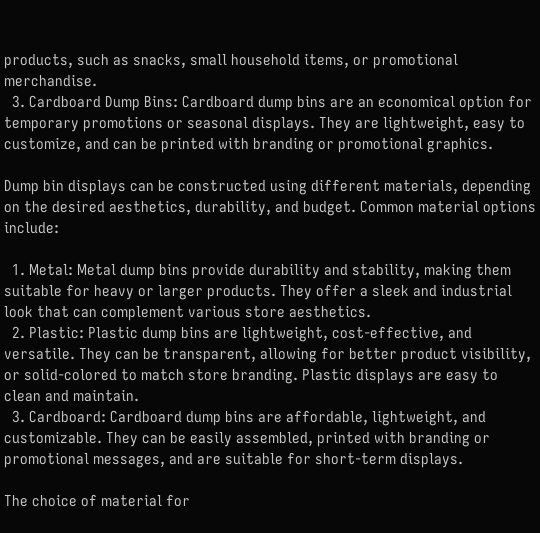products, such as snacks, small household items, or promotional merchandise.
  3. Cardboard Dump Bins: Cardboard dump bins are an economical option for temporary promotions or seasonal displays. They are lightweight, easy to customize, and can be printed with branding or promotional graphics.

Dump bin displays can be constructed using different materials, depending on the desired aesthetics, durability, and budget. Common material options include:

  1. Metal: Metal dump bins provide durability and stability, making them suitable for heavy or larger products. They offer a sleek and industrial look that can complement various store aesthetics.
  2. Plastic: Plastic dump bins are lightweight, cost-effective, and versatile. They can be transparent, allowing for better product visibility, or solid-colored to match store branding. Plastic displays are easy to clean and maintain.
  3. Cardboard: Cardboard dump bins are affordable, lightweight, and customizable. They can be easily assembled, printed with branding or promotional messages, and are suitable for short-term displays.

The choice of material for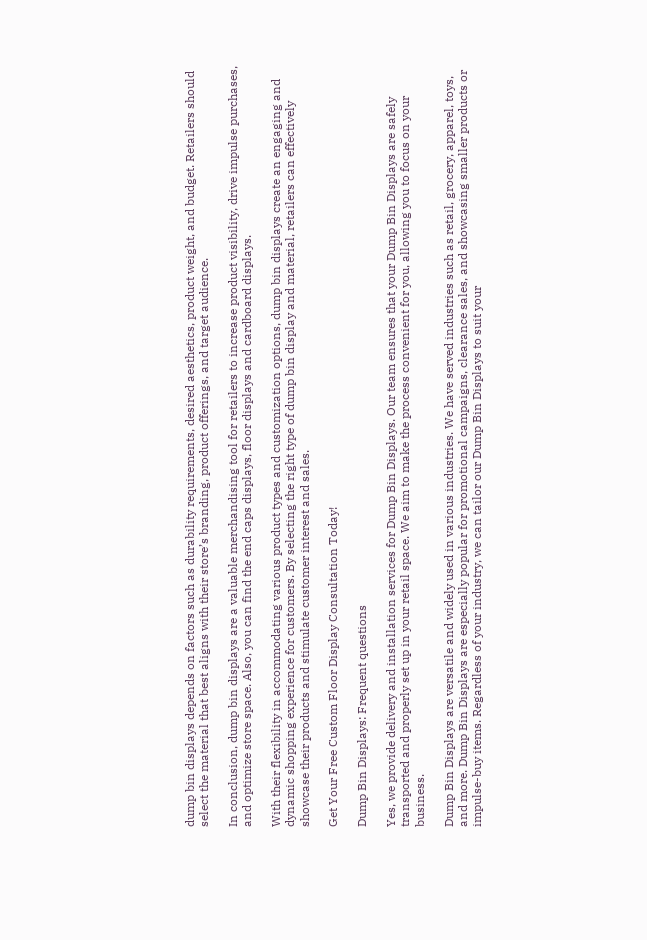dump bin displays depends on factors such as durability requirements, desired aesthetics, product weight, and budget. Retailers should select the material that best aligns with their store’s branding, product offerings, and target audience.

In conclusion, dump bin displays are a valuable merchandising tool for retailers to increase product visibility, drive impulse purchases, and optimize store space. Also, you can find the end caps displays, floor displays and cardboard displays.

With their flexibility in accommodating various product types and customization options, dump bin displays create an engaging and dynamic shopping experience for customers. By selecting the right type of dump bin display and material, retailers can effectively showcase their products and stimulate customer interest and sales.

Get Your Free Custom Floor Display Consultation Today!

Dump Bin Displays: Frequent questions

Yes, we provide delivery and installation services for Dump Bin Displays. Our team ensures that your Dump Bin Displays are safely transported and properly set up in your retail space. We aim to make the process convenient for you, allowing you to focus on your business.

Dump Bin Displays are versatile and widely used in various industries. We have served industries such as retail, grocery, apparel, toys, and more. Dump Bin Displays are especially popular for promotional campaigns, clearance sales, and showcasing smaller products or impulse-buy items. Regardless of your industry, we can tailor our Dump Bin Displays to suit your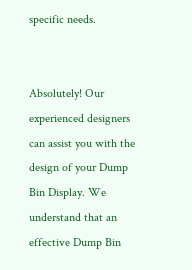specific needs.


Absolutely! Our experienced designers can assist you with the design of your Dump Bin Display. We understand that an effective Dump Bin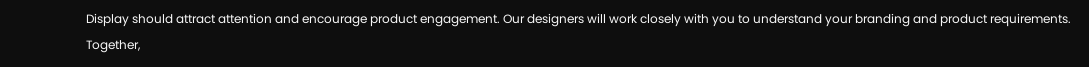Display should attract attention and encourage product engagement. Our designers will work closely with you to understand your branding and product requirements. Together,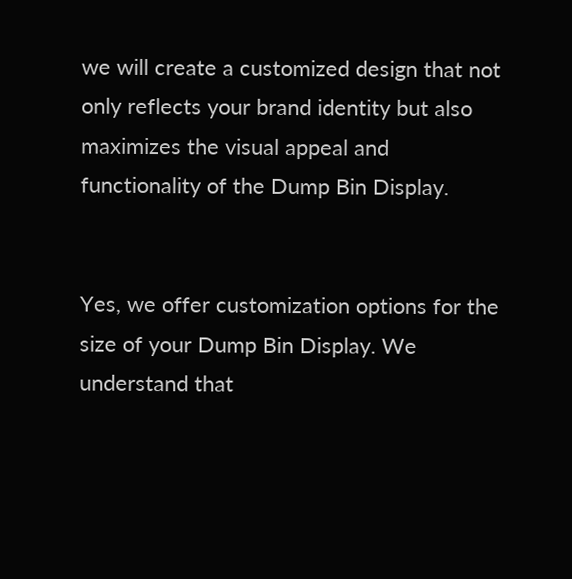we will create a customized design that not only reflects your brand identity but also maximizes the visual appeal and functionality of the Dump Bin Display.


Yes, we offer customization options for the size of your Dump Bin Display. We understand that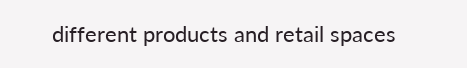different products and retail spaces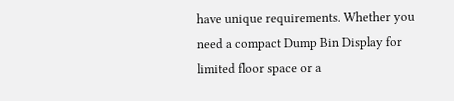have unique requirements. Whether you need a compact Dump Bin Display for limited floor space or a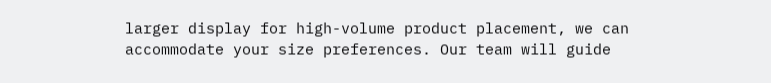larger display for high-volume product placement, we can accommodate your size preferences. Our team will guide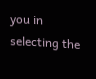you in selecting the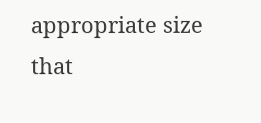appropriate size that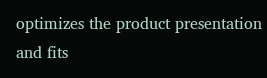optimizes the product presentation and fits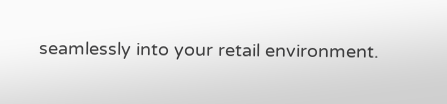seamlessly into your retail environment.